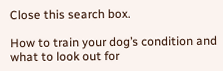Close this search box.

How to train your dog’s condition and what to look out for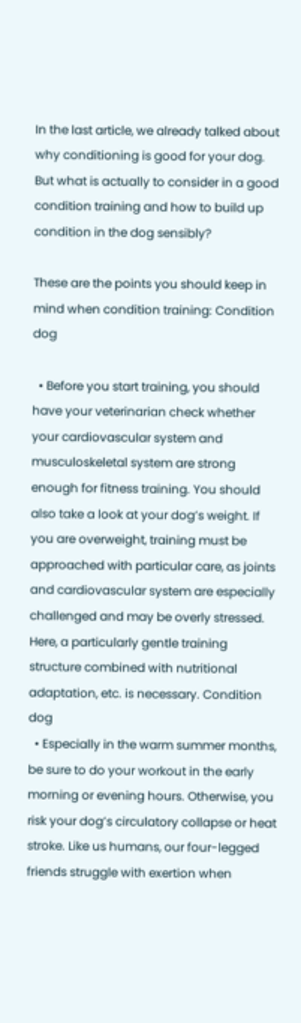In the last article, we already talked about why conditioning is good for your dog. But what is actually to consider in a good condition training and how to build up condition in the dog sensibly?

These are the points you should keep in mind when condition training: Condition dog

  • Before you start training, you should have your veterinarian check whether your cardiovascular system and musculoskeletal system are strong enough for fitness training. You should also take a look at your dog’s weight. If you are overweight, training must be approached with particular care, as joints and cardiovascular system are especially challenged and may be overly stressed. Here, a particularly gentle training structure combined with nutritional adaptation, etc. is necessary. Condition dog
  • Especially in the warm summer months, be sure to do your workout in the early morning or evening hours. Otherwise, you risk your dog’s circulatory collapse or heat stroke. Like us humans, our four-legged friends struggle with exertion when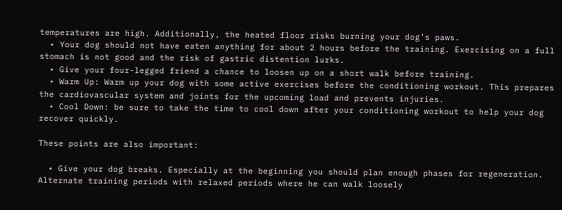temperatures are high. Additionally, the heated floor risks burning your dog’s paws.
  • Your dog should not have eaten anything for about 2 hours before the training. Exercising on a full stomach is not good and the risk of gastric distention lurks.
  • Give your four-legged friend a chance to loosen up on a short walk before training.
  • Warm Up: Warm up your dog with some active exercises before the conditioning workout. This prepares the cardiovascular system and joints for the upcoming load and prevents injuries.
  • Cool Down: be sure to take the time to cool down after your conditioning workout to help your dog recover quickly.

These points are also important:

  • Give your dog breaks. Especially at the beginning you should plan enough phases for regeneration. Alternate training periods with relaxed periods where he can walk loosely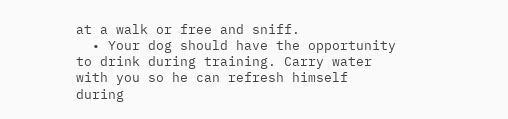at a walk or free and sniff.
  • Your dog should have the opportunity to drink during training. Carry water with you so he can refresh himself during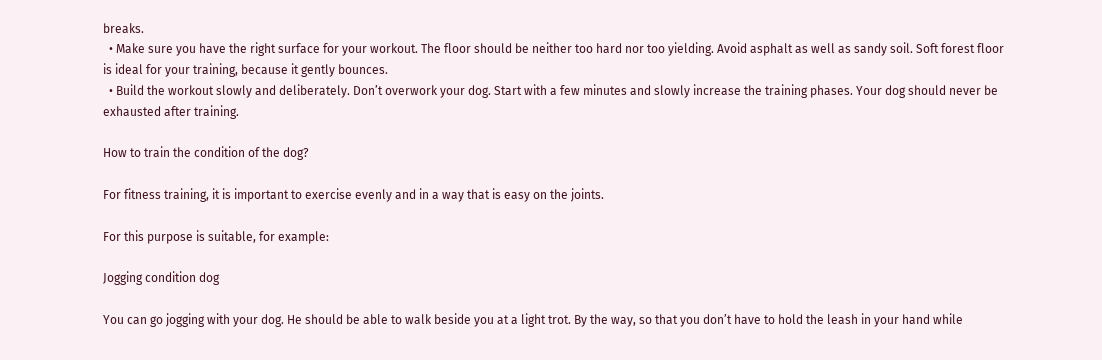breaks.
  • Make sure you have the right surface for your workout. The floor should be neither too hard nor too yielding. Avoid asphalt as well as sandy soil. Soft forest floor is ideal for your training, because it gently bounces.
  • Build the workout slowly and deliberately. Don’t overwork your dog. Start with a few minutes and slowly increase the training phases. Your dog should never be exhausted after training.

How to train the condition of the dog?

For fitness training, it is important to exercise evenly and in a way that is easy on the joints.

For this purpose is suitable, for example:

Jogging condition dog

You can go jogging with your dog. He should be able to walk beside you at a light trot. By the way, so that you don’t have to hold the leash in your hand while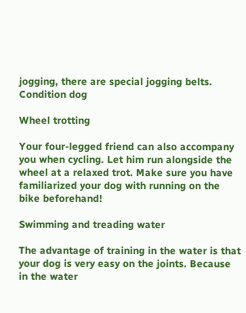jogging, there are special jogging belts. Condition dog

Wheel trotting

Your four-legged friend can also accompany you when cycling. Let him run alongside the wheel at a relaxed trot. Make sure you have familiarized your dog with running on the bike beforehand!

Swimming and treading water

The advantage of training in the water is that your dog is very easy on the joints. Because in the water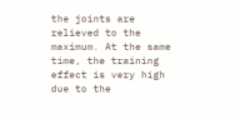the joints are relieved to the maximum. At the same time, the training effect is very high due to the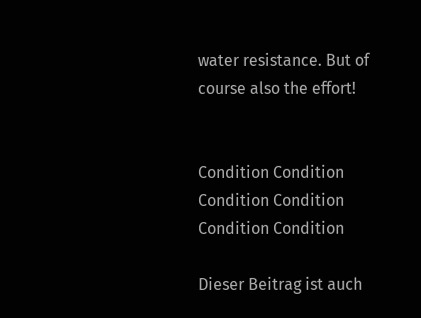water resistance. But of course also the effort!


Condition Condition Condition Condition Condition Condition

Dieser Beitrag ist auch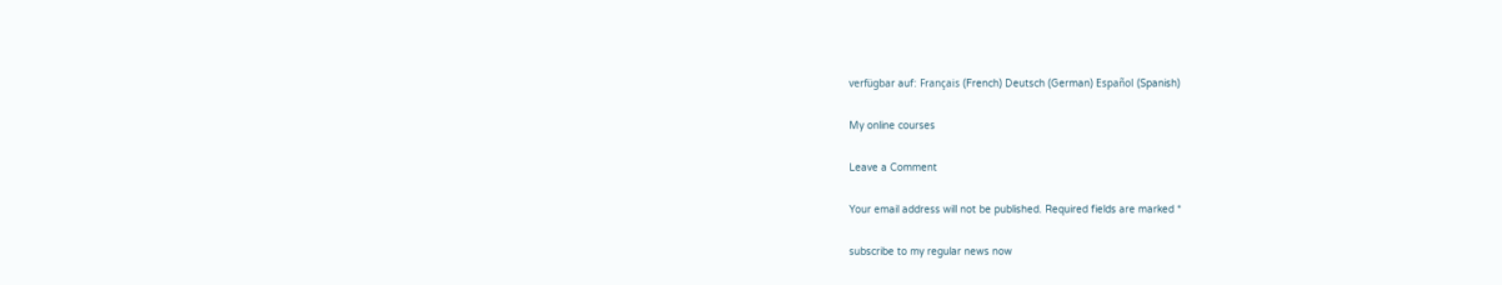verfügbar auf: Français (French) Deutsch (German) Español (Spanish)

My online courses

Leave a Comment

Your email address will not be published. Required fields are marked *

subscribe to my regular news now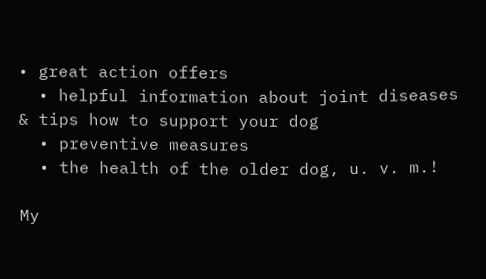• great action offers
  • helpful information about joint diseases & tips how to support your dog
  • preventive measures
  • the health of the older dog, u. v. m.!

My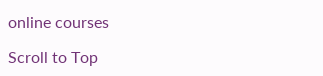online courses

Scroll to Top